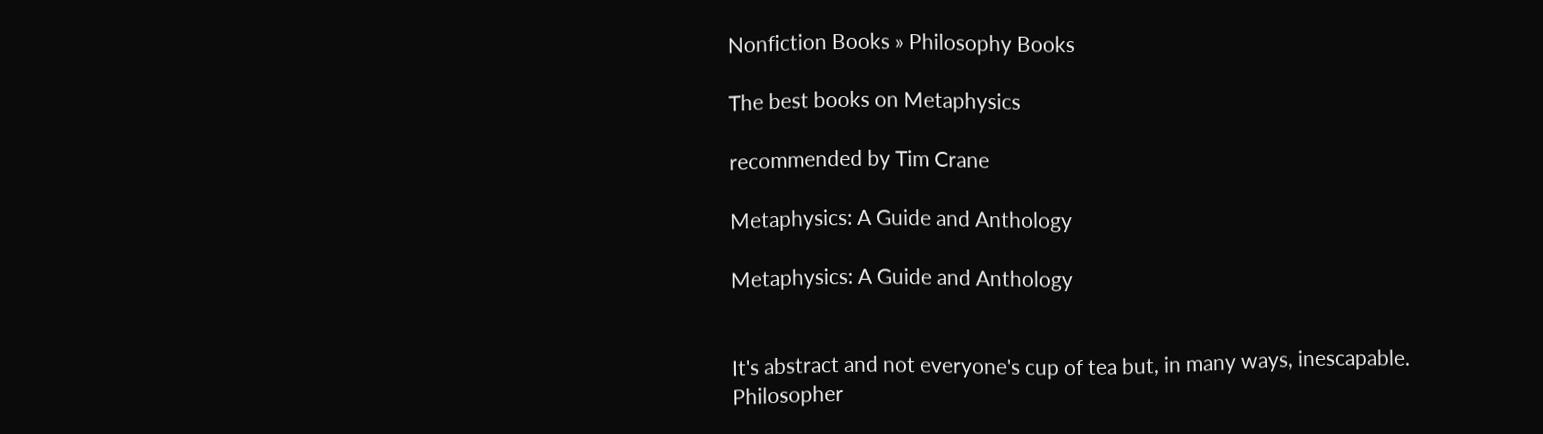Nonfiction Books » Philosophy Books

The best books on Metaphysics

recommended by Tim Crane

Metaphysics: A Guide and Anthology

Metaphysics: A Guide and Anthology


It's abstract and not everyone's cup of tea but, in many ways, inescapable. Philosopher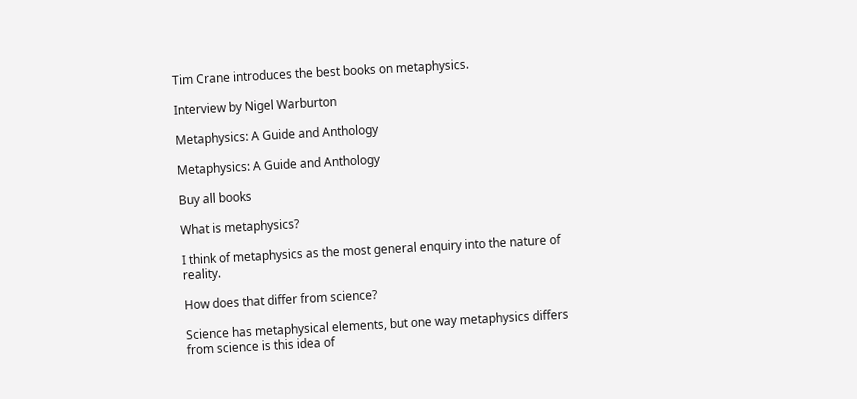Tim Crane introduces the best books on metaphysics.

Interview by Nigel Warburton

Metaphysics: A Guide and Anthology

Metaphysics: A Guide and Anthology

Buy all books

What is metaphysics?

I think of metaphysics as the most general enquiry into the nature of reality.

How does that differ from science?

Science has metaphysical elements, but one way metaphysics differs from science is this idea of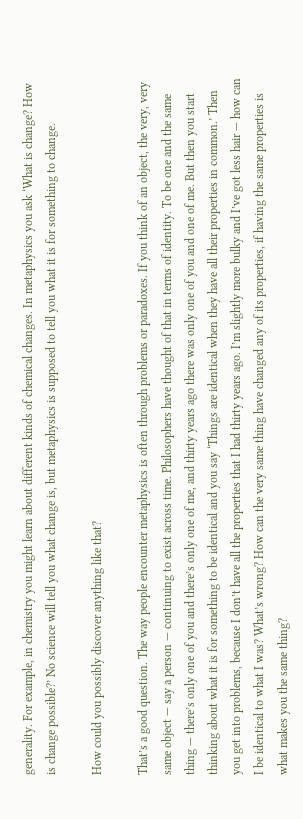generality. For example, in chemistry you might learn about different kinds of chemical changes. In metaphysics you ask ‘What is change? How is change possible?’ No science will tell you what change is, but metaphysics is supposed to tell you what it is for something to change.

How could you possibly discover anything like that?

That’s a good question. The way people encounter metaphysics is often through problems or paradoxes. If you think of an object, the very, very same object — say a person — continuing to exist across time. Philosophers have thought of that in terms of identity. To be one and the same thing — there’s only one of you and there’s only one of me, and thirty years ago there was only one of you and one of me. But then you start thinking about what it is for something to be identical and you say ‘Things are identical when they have all their properties in common.’ Then you get into problems, because I don’t have all the properties that I had thirty years ago. I’m slightly more bulky and I’ve got less hair — how can I be identical to what I was? What’s wrong? How can the very same thing have changed any of its properties, if having the same properties is what makes you the same thing?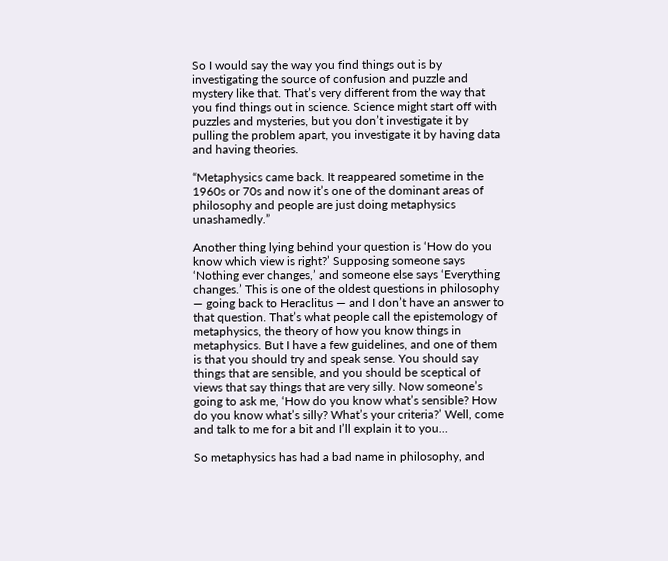So I would say the way you find things out is by investigating the source of confusion and puzzle and mystery like that. That’s very different from the way that you find things out in science. Science might start off with puzzles and mysteries, but you don’t investigate it by pulling the problem apart, you investigate it by having data and having theories.

“Metaphysics came back. It reappeared sometime in the 1960s or 70s and now it’s one of the dominant areas of philosophy and people are just doing metaphysics unashamedly.”

Another thing lying behind your question is ‘How do you know which view is right?’ Supposing someone says ‘Nothing ever changes,’ and someone else says ‘Everything changes.’ This is one of the oldest questions in philosophy — going back to Heraclitus — and I don’t have an answer to that question. That’s what people call the epistemology of metaphysics, the theory of how you know things in metaphysics. But I have a few guidelines, and one of them is that you should try and speak sense. You should say things that are sensible, and you should be sceptical of views that say things that are very silly. Now someone’s going to ask me, ‘How do you know what’s sensible? How do you know what’s silly? What’s your criteria?’ Well, come and talk to me for a bit and I’ll explain it to you…

So metaphysics has had a bad name in philosophy, and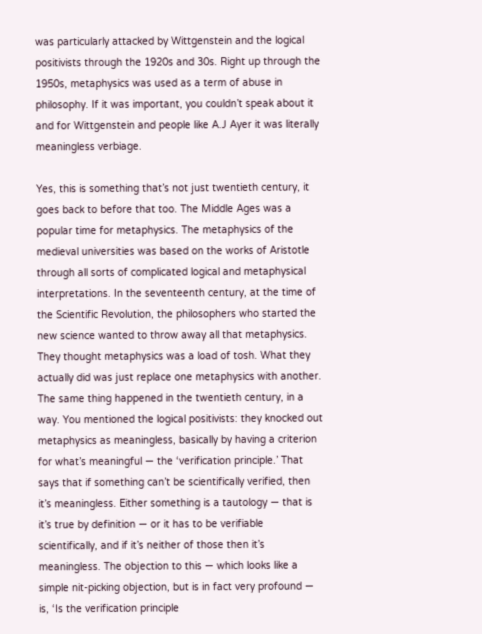was particularly attacked by Wittgenstein and the logical positivists through the 1920s and 30s. Right up through the 1950s, metaphysics was used as a term of abuse in philosophy. If it was important, you couldn’t speak about it and for Wittgenstein and people like A.J Ayer it was literally meaningless verbiage.

Yes, this is something that’s not just twentieth century, it goes back to before that too. The Middle Ages was a popular time for metaphysics. The metaphysics of the medieval universities was based on the works of Aristotle through all sorts of complicated logical and metaphysical interpretations. In the seventeenth century, at the time of the Scientific Revolution, the philosophers who started the new science wanted to throw away all that metaphysics. They thought metaphysics was a load of tosh. What they actually did was just replace one metaphysics with another. The same thing happened in the twentieth century, in a way. You mentioned the logical positivists: they knocked out metaphysics as meaningless, basically by having a criterion for what’s meaningful — the ‘verification principle.’ That says that if something can’t be scientifically verified, then it’s meaningless. Either something is a tautology — that is it’s true by definition — or it has to be verifiable scientifically, and if it’s neither of those then it’s meaningless. The objection to this — which looks like a simple nit-picking objection, but is in fact very profound — is, ‘Is the verification principle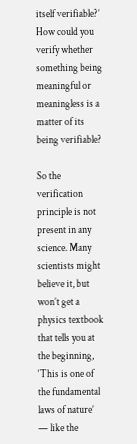itself verifiable?’ How could you verify whether something being meaningful or meaningless is a matter of its being verifiable?

So the verification principle is not present in any science. Many scientists might believe it, but won’t get a physics textbook that tells you at the beginning, ‘This is one of the fundamental laws of nature’ — like the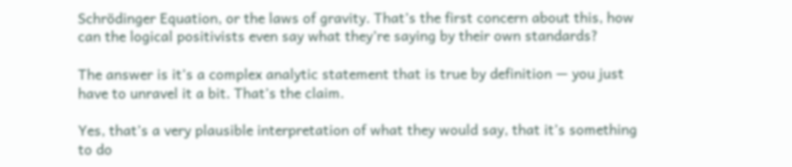Schrödinger Equation, or the laws of gravity. That’s the first concern about this, how can the logical positivists even say what they’re saying by their own standards?

The answer is it’s a complex analytic statement that is true by definition — you just have to unravel it a bit. That’s the claim.

Yes, that’s a very plausible interpretation of what they would say, that it’s something to do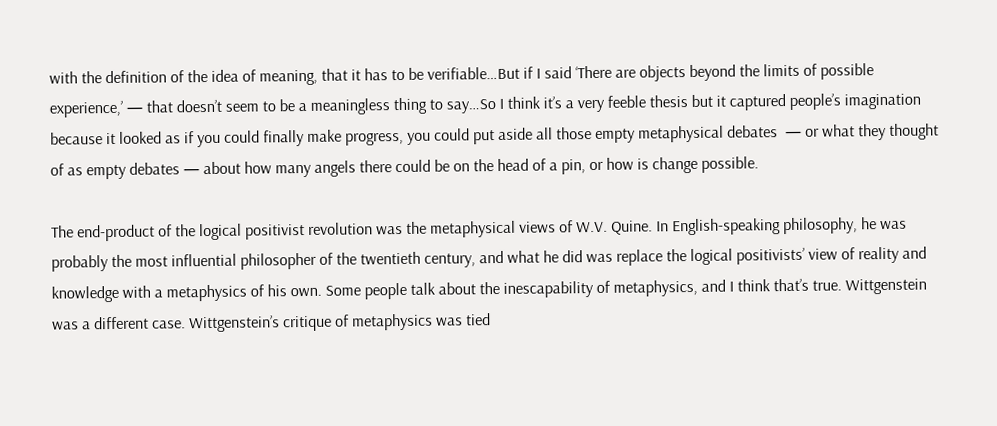with the definition of the idea of meaning, that it has to be verifiable…But if I said ‘There are objects beyond the limits of possible experience,’ — that doesn’t seem to be a meaningless thing to say…So I think it’s a very feeble thesis but it captured people’s imagination because it looked as if you could finally make progress, you could put aside all those empty metaphysical debates  — or what they thought of as empty debates — about how many angels there could be on the head of a pin, or how is change possible.

The end-product of the logical positivist revolution was the metaphysical views of W.V. Quine. In English-speaking philosophy, he was probably the most influential philosopher of the twentieth century, and what he did was replace the logical positivists’ view of reality and knowledge with a metaphysics of his own. Some people talk about the inescapability of metaphysics, and I think that’s true. Wittgenstein was a different case. Wittgenstein’s critique of metaphysics was tied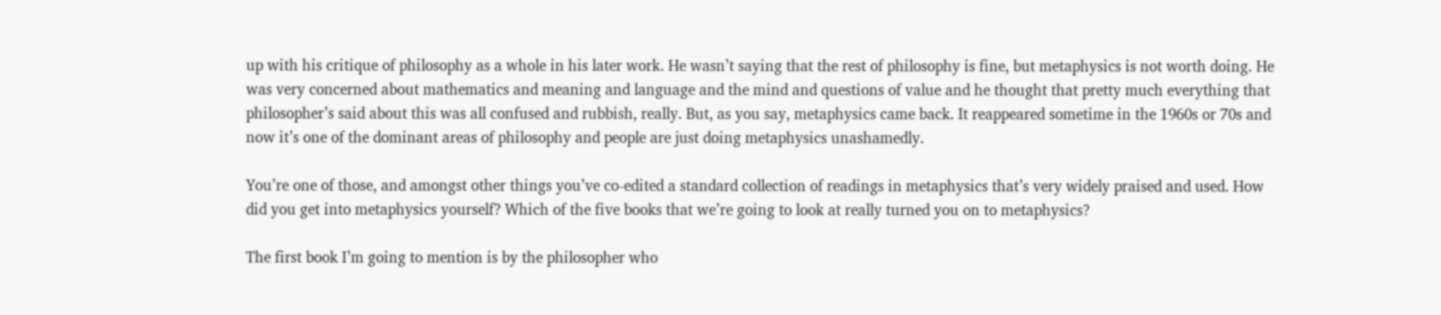up with his critique of philosophy as a whole in his later work. He wasn’t saying that the rest of philosophy is fine, but metaphysics is not worth doing. He was very concerned about mathematics and meaning and language and the mind and questions of value and he thought that pretty much everything that philosopher’s said about this was all confused and rubbish, really. But, as you say, metaphysics came back. It reappeared sometime in the 1960s or 70s and now it’s one of the dominant areas of philosophy and people are just doing metaphysics unashamedly.

You’re one of those, and amongst other things you’ve co-edited a standard collection of readings in metaphysics that’s very widely praised and used. How did you get into metaphysics yourself? Which of the five books that we’re going to look at really turned you on to metaphysics?

The first book I’m going to mention is by the philosopher who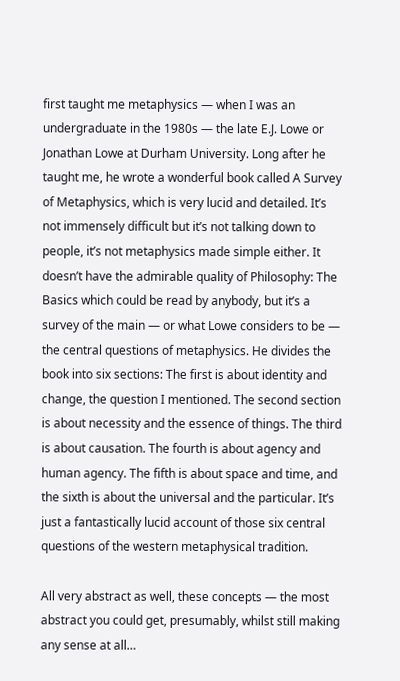first taught me metaphysics — when I was an undergraduate in the 1980s — the late E.J. Lowe or Jonathan Lowe at Durham University. Long after he taught me, he wrote a wonderful book called A Survey of Metaphysics, which is very lucid and detailed. It’s not immensely difficult but it’s not talking down to people, it’s not metaphysics made simple either. It doesn’t have the admirable quality of Philosophy: The Basics which could be read by anybody, but it’s a survey of the main — or what Lowe considers to be — the central questions of metaphysics. He divides the book into six sections: The first is about identity and change, the question I mentioned. The second section is about necessity and the essence of things. The third is about causation. The fourth is about agency and human agency. The fifth is about space and time, and the sixth is about the universal and the particular. It’s just a fantastically lucid account of those six central questions of the western metaphysical tradition.

All very abstract as well, these concepts — the most abstract you could get, presumably, whilst still making any sense at all…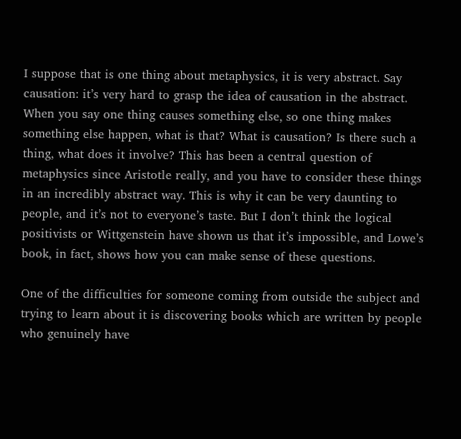I suppose that is one thing about metaphysics, it is very abstract. Say causation: it’s very hard to grasp the idea of causation in the abstract. When you say one thing causes something else, so one thing makes something else happen, what is that? What is causation? Is there such a thing, what does it involve? This has been a central question of metaphysics since Aristotle really, and you have to consider these things in an incredibly abstract way. This is why it can be very daunting to people, and it’s not to everyone’s taste. But I don’t think the logical positivists or Wittgenstein have shown us that it’s impossible, and Lowe’s book, in fact, shows how you can make sense of these questions.

One of the difficulties for someone coming from outside the subject and trying to learn about it is discovering books which are written by people who genuinely have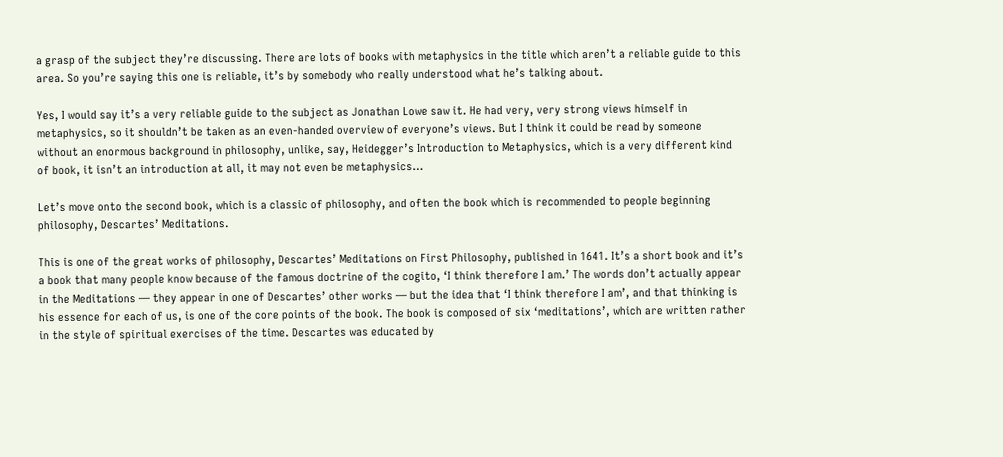a grasp of the subject they’re discussing. There are lots of books with metaphysics in the title which aren’t a reliable guide to this area. So you’re saying this one is reliable, it’s by somebody who really understood what he’s talking about.

Yes, I would say it’s a very reliable guide to the subject as Jonathan Lowe saw it. He had very, very strong views himself in metaphysics, so it shouldn’t be taken as an even-handed overview of everyone’s views. But I think it could be read by someone without an enormous background in philosophy, unlike, say, Heidegger’s Introduction to Metaphysics, which is a very different kind of book, it isn’t an introduction at all, it may not even be metaphysics…

Let’s move onto the second book, which is a classic of philosophy, and often the book which is recommended to people beginning philosophy, Descartes’ Meditations.

This is one of the great works of philosophy, Descartes’ Meditations on First Philosophy, published in 1641. It’s a short book and it’s a book that many people know because of the famous doctrine of the cogito, ‘I think therefore I am.’ The words don’t actually appear in the Meditations — they appear in one of Descartes’ other works — but the idea that ‘I think therefore I am’, and that thinking is his essence for each of us, is one of the core points of the book. The book is composed of six ‘meditations’, which are written rather in the style of spiritual exercises of the time. Descartes was educated by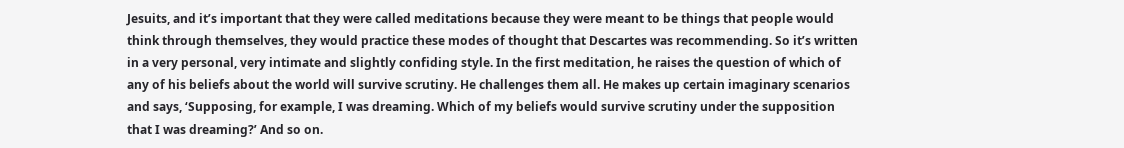Jesuits, and it’s important that they were called meditations because they were meant to be things that people would think through themselves, they would practice these modes of thought that Descartes was recommending. So it’s written in a very personal, very intimate and slightly confiding style. In the first meditation, he raises the question of which of any of his beliefs about the world will survive scrutiny. He challenges them all. He makes up certain imaginary scenarios and says, ‘Supposing, for example, I was dreaming. Which of my beliefs would survive scrutiny under the supposition that I was dreaming?’ And so on.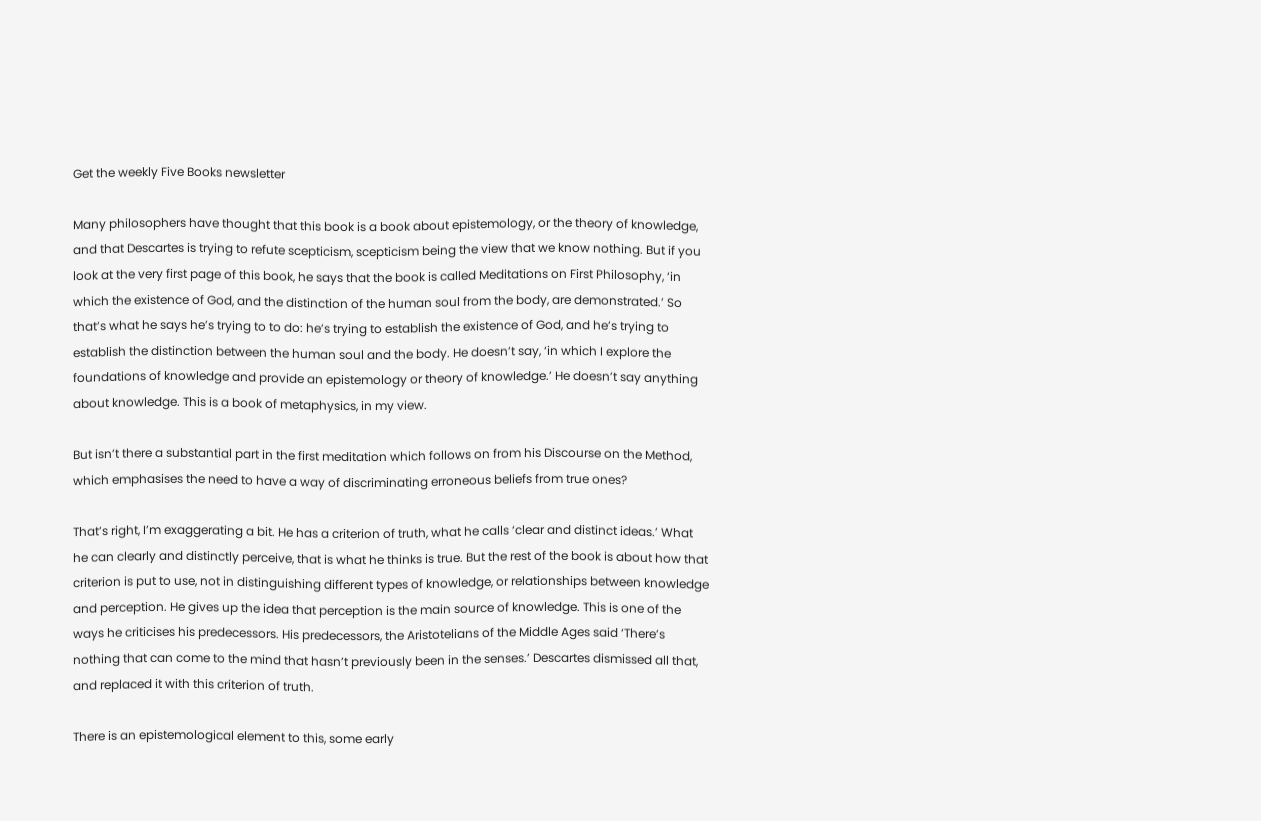Get the weekly Five Books newsletter

Many philosophers have thought that this book is a book about epistemology, or the theory of knowledge, and that Descartes is trying to refute scepticism, scepticism being the view that we know nothing. But if you look at the very first page of this book, he says that the book is called Meditations on First Philosophy, ‘in which the existence of God, and the distinction of the human soul from the body, are demonstrated.’ So that’s what he says he’s trying to to do: he’s trying to establish the existence of God, and he’s trying to establish the distinction between the human soul and the body. He doesn’t say, ‘in which I explore the foundations of knowledge and provide an epistemology or theory of knowledge.’ He doesn’t say anything about knowledge. This is a book of metaphysics, in my view.

But isn’t there a substantial part in the first meditation which follows on from his Discourse on the Method, which emphasises the need to have a way of discriminating erroneous beliefs from true ones?

That’s right, I’m exaggerating a bit. He has a criterion of truth, what he calls ‘clear and distinct ideas.’ What he can clearly and distinctly perceive, that is what he thinks is true. But the rest of the book is about how that criterion is put to use, not in distinguishing different types of knowledge, or relationships between knowledge and perception. He gives up the idea that perception is the main source of knowledge. This is one of the ways he criticises his predecessors. His predecessors, the Aristotelians of the Middle Ages said ‘There’s nothing that can come to the mind that hasn’t previously been in the senses.’ Descartes dismissed all that, and replaced it with this criterion of truth.

There is an epistemological element to this, some early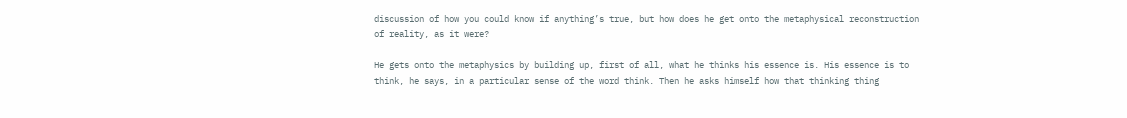discussion of how you could know if anything’s true, but how does he get onto the metaphysical reconstruction of reality, as it were?

He gets onto the metaphysics by building up, first of all, what he thinks his essence is. His essence is to think, he says, in a particular sense of the word think. Then he asks himself how that thinking thing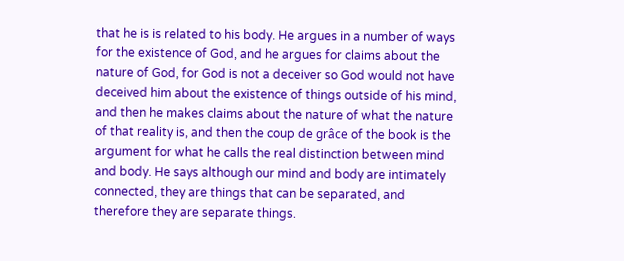that he is is related to his body. He argues in a number of ways for the existence of God, and he argues for claims about the nature of God, for God is not a deceiver so God would not have deceived him about the existence of things outside of his mind, and then he makes claims about the nature of what the nature of that reality is, and then the coup de grâce of the book is the argument for what he calls the real distinction between mind and body. He says although our mind and body are intimately connected, they are things that can be separated, and therefore they are separate things.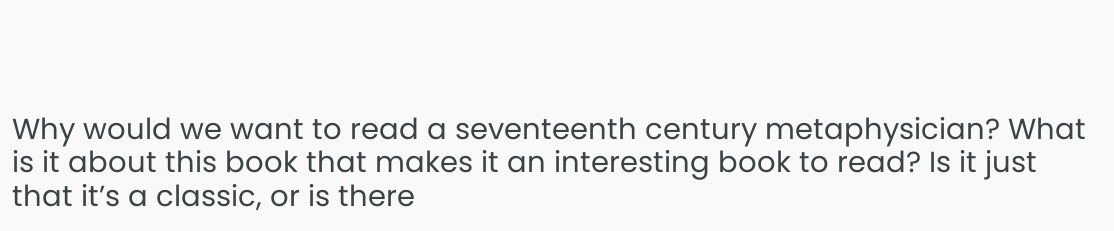Why would we want to read a seventeenth century metaphysician? What is it about this book that makes it an interesting book to read? Is it just that it’s a classic, or is there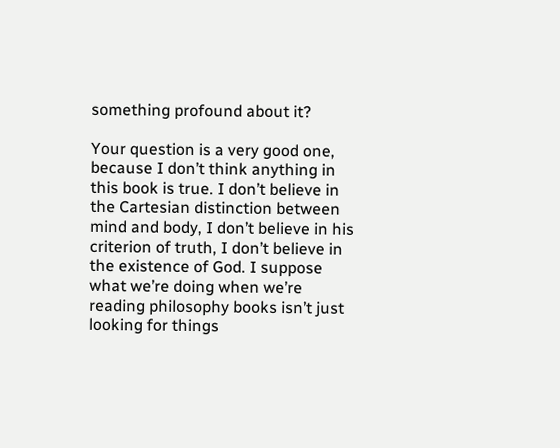something profound about it?

Your question is a very good one, because I don’t think anything in this book is true. I don’t believe in the Cartesian distinction between mind and body, I don’t believe in his criterion of truth, I don’t believe in the existence of God. I suppose what we’re doing when we’re reading philosophy books isn’t just looking for things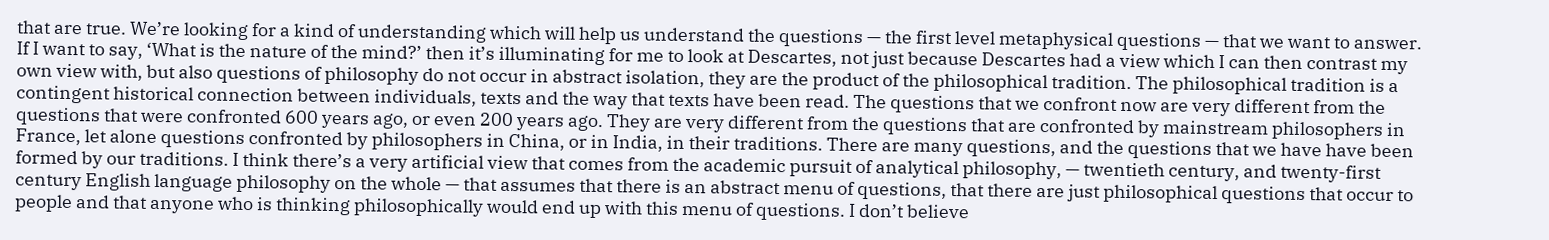that are true. We’re looking for a kind of understanding which will help us understand the questions — the first level metaphysical questions — that we want to answer. If I want to say, ‘What is the nature of the mind?’ then it’s illuminating for me to look at Descartes, not just because Descartes had a view which I can then contrast my own view with, but also questions of philosophy do not occur in abstract isolation, they are the product of the philosophical tradition. The philosophical tradition is a contingent historical connection between individuals, texts and the way that texts have been read. The questions that we confront now are very different from the questions that were confronted 600 years ago, or even 200 years ago. They are very different from the questions that are confronted by mainstream philosophers in France, let alone questions confronted by philosophers in China, or in India, in their traditions. There are many questions, and the questions that we have have been formed by our traditions. I think there’s a very artificial view that comes from the academic pursuit of analytical philosophy, — twentieth century, and twenty-first century English language philosophy on the whole — that assumes that there is an abstract menu of questions, that there are just philosophical questions that occur to people and that anyone who is thinking philosophically would end up with this menu of questions. I don’t believe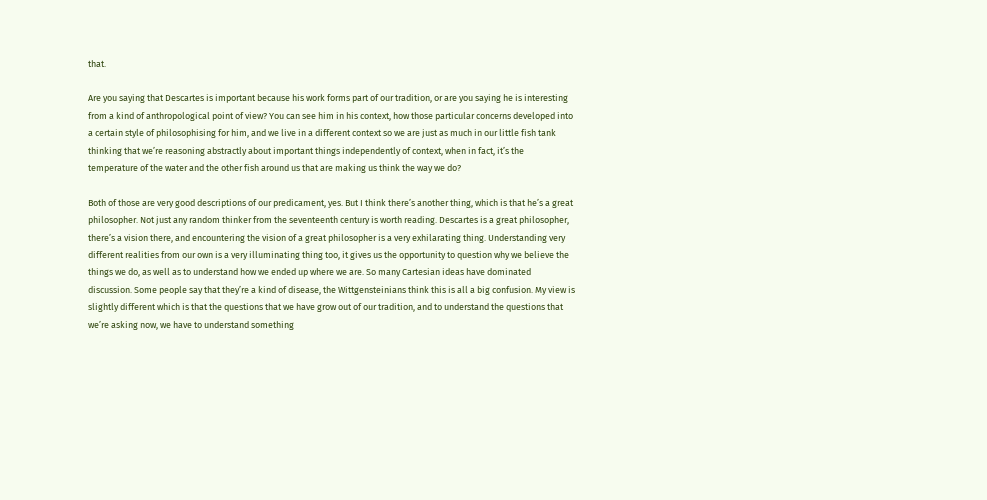that.

Are you saying that Descartes is important because his work forms part of our tradition, or are you saying he is interesting from a kind of anthropological point of view? You can see him in his context, how those particular concerns developed into a certain style of philosophising for him, and we live in a different context so we are just as much in our little fish tank thinking that we’re reasoning abstractly about important things independently of context, when in fact, it’s the temperature of the water and the other fish around us that are making us think the way we do?

Both of those are very good descriptions of our predicament, yes. But I think there’s another thing, which is that he’s a great philosopher. Not just any random thinker from the seventeenth century is worth reading. Descartes is a great philosopher, there’s a vision there, and encountering the vision of a great philosopher is a very exhilarating thing. Understanding very different realities from our own is a very illuminating thing too, it gives us the opportunity to question why we believe the things we do, as well as to understand how we ended up where we are. So many Cartesian ideas have dominated discussion. Some people say that they’re a kind of disease, the Wittgensteinians think this is all a big confusion. My view is slightly different which is that the questions that we have grow out of our tradition, and to understand the questions that we’re asking now, we have to understand something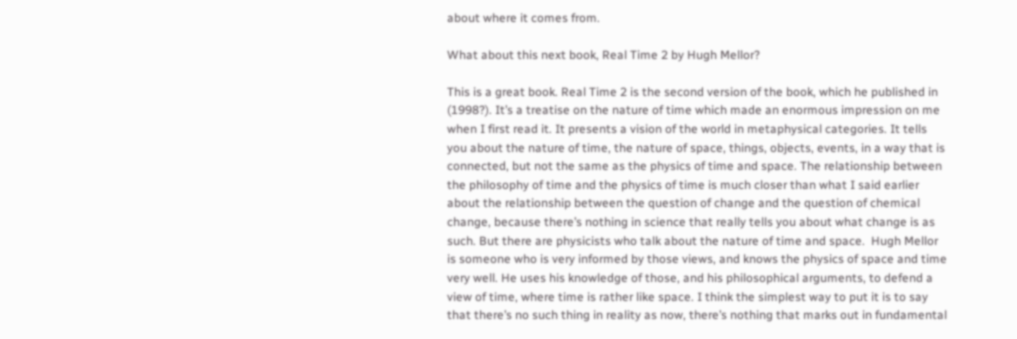about where it comes from.

What about this next book, Real Time 2 by Hugh Mellor?

This is a great book. Real Time 2 is the second version of the book, which he published in (1998?). It’s a treatise on the nature of time which made an enormous impression on me when I first read it. It presents a vision of the world in metaphysical categories. It tells you about the nature of time, the nature of space, things, objects, events, in a way that is connected, but not the same as the physics of time and space. The relationship between the philosophy of time and the physics of time is much closer than what I said earlier about the relationship between the question of change and the question of chemical change, because there’s nothing in science that really tells you about what change is as such. But there are physicists who talk about the nature of time and space.  Hugh Mellor is someone who is very informed by those views, and knows the physics of space and time very well. He uses his knowledge of those, and his philosophical arguments, to defend a view of time, where time is rather like space. I think the simplest way to put it is to say that there’s no such thing in reality as now, there’s nothing that marks out in fundamental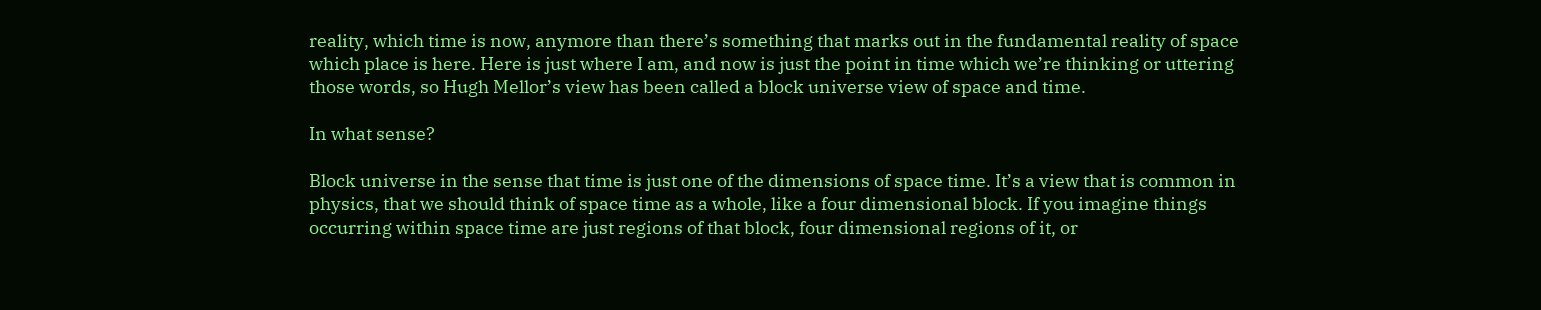reality, which time is now, anymore than there’s something that marks out in the fundamental reality of space which place is here. Here is just where I am, and now is just the point in time which we’re thinking or uttering those words, so Hugh Mellor’s view has been called a block universe view of space and time.

In what sense?

Block universe in the sense that time is just one of the dimensions of space time. It’s a view that is common in physics, that we should think of space time as a whole, like a four dimensional block. If you imagine things occurring within space time are just regions of that block, four dimensional regions of it, or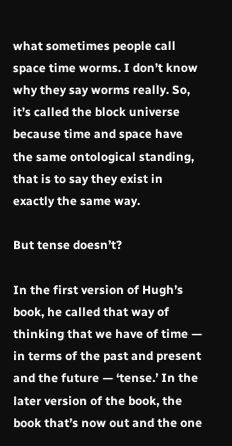what sometimes people call space time worms. I don’t know why they say worms really. So, it’s called the block universe because time and space have the same ontological standing, that is to say they exist in exactly the same way.

But tense doesn’t?

In the first version of Hugh’s book, he called that way of thinking that we have of time — in terms of the past and present and the future — ‘tense.’ In the later version of the book, the book that’s now out and the one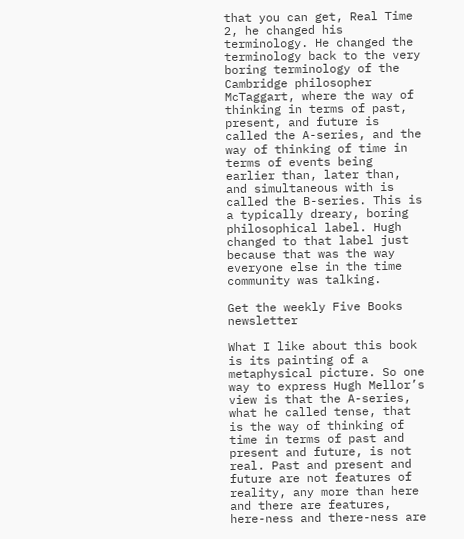that you can get, Real Time 2, he changed his terminology. He changed the terminology back to the very boring terminology of the Cambridge philosopher McTaggart, where the way of thinking in terms of past, present, and future is called the A-series, and the way of thinking of time in terms of events being earlier than, later than, and simultaneous with is called the B-series. This is a typically dreary, boring philosophical label. Hugh changed to that label just because that was the way everyone else in the time community was talking.

Get the weekly Five Books newsletter

What I like about this book is its painting of a metaphysical picture. So one way to express Hugh Mellor’s view is that the A-series, what he called tense, that is the way of thinking of time in terms of past and present and future, is not real. Past and present and future are not features of reality, any more than here and there are features, here-ness and there-ness are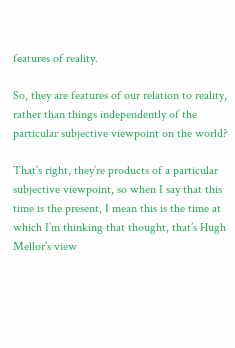features of reality.

So, they are features of our relation to reality, rather than things independently of the particular subjective viewpoint on the world?

That’s right, they’re products of a particular subjective viewpoint, so when I say that this time is the present, I mean this is the time at which I’m thinking that thought, that’s Hugh Mellor’s view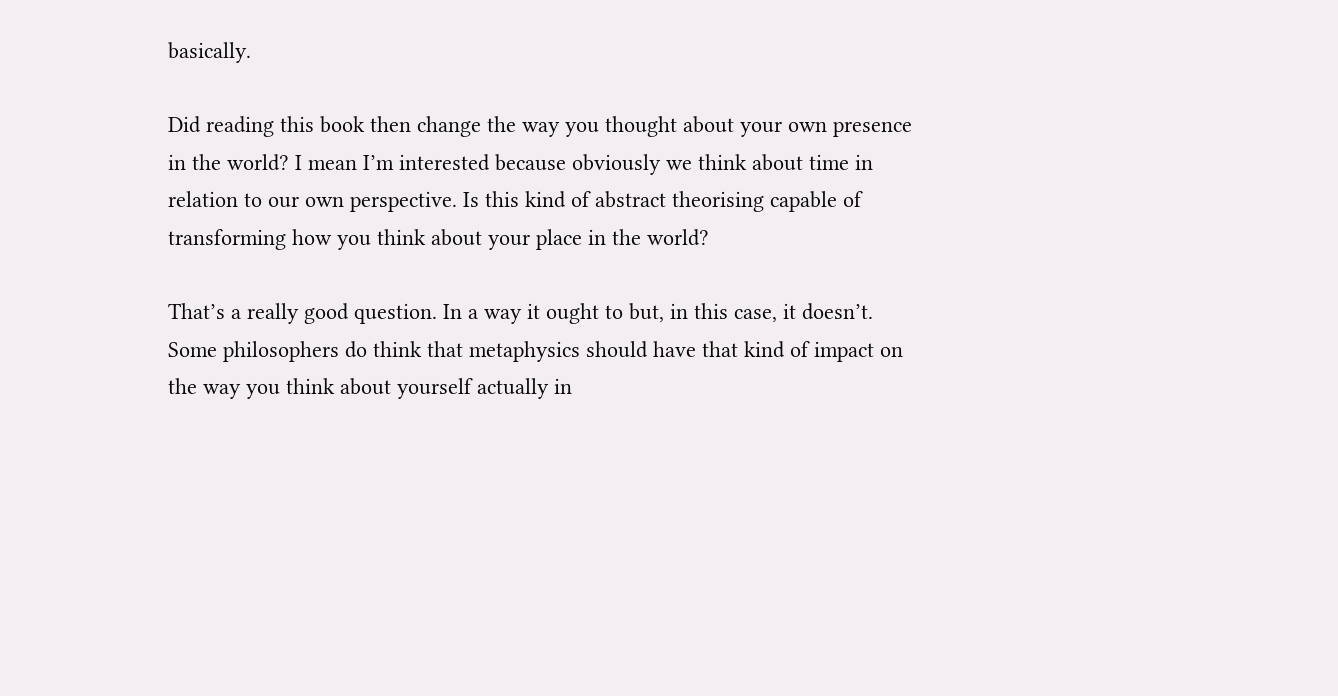basically.

Did reading this book then change the way you thought about your own presence in the world? I mean I’m interested because obviously we think about time in relation to our own perspective. Is this kind of abstract theorising capable of transforming how you think about your place in the world?

That’s a really good question. In a way it ought to but, in this case, it doesn’t. Some philosophers do think that metaphysics should have that kind of impact on the way you think about yourself actually in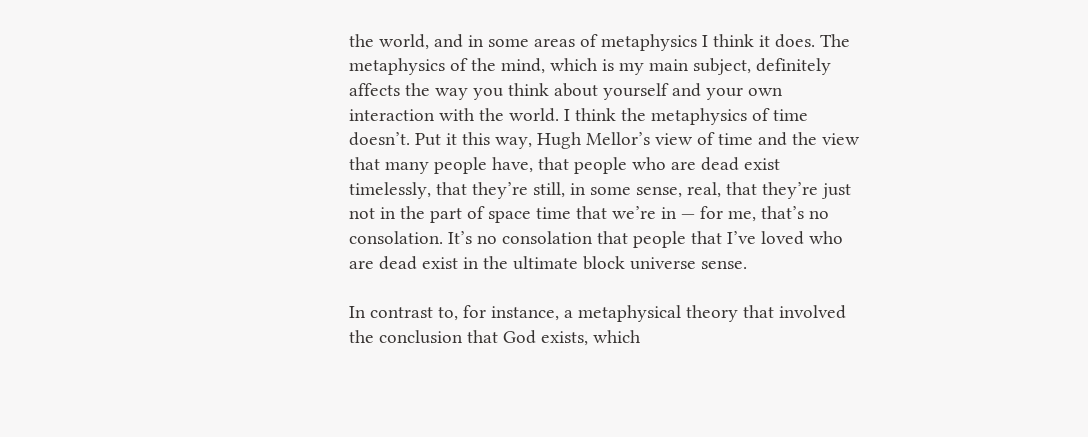the world, and in some areas of metaphysics I think it does. The metaphysics of the mind, which is my main subject, definitely affects the way you think about yourself and your own interaction with the world. I think the metaphysics of time doesn’t. Put it this way, Hugh Mellor’s view of time and the view that many people have, that people who are dead exist timelessly, that they’re still, in some sense, real, that they’re just not in the part of space time that we’re in — for me, that’s no consolation. It’s no consolation that people that I’ve loved who are dead exist in the ultimate block universe sense.

In contrast to, for instance, a metaphysical theory that involved the conclusion that God exists, which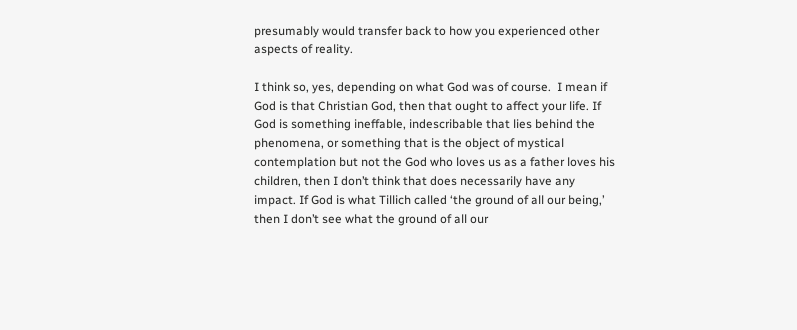presumably would transfer back to how you experienced other aspects of reality.

I think so, yes, depending on what God was of course.  I mean if God is that Christian God, then that ought to affect your life. If God is something ineffable, indescribable that lies behind the phenomena, or something that is the object of mystical contemplation but not the God who loves us as a father loves his children, then I don’t think that does necessarily have any impact. If God is what Tillich called ‘the ground of all our being,’ then I don’t see what the ground of all our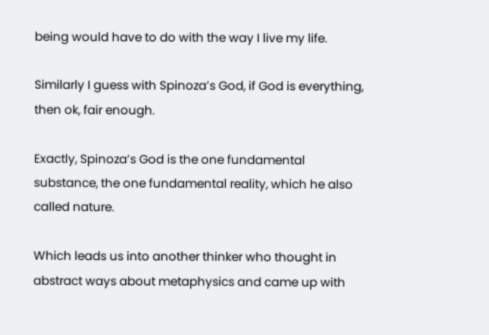being would have to do with the way I live my life.

Similarly I guess with Spinoza’s God, if God is everything, then ok, fair enough.

Exactly, Spinoza’s God is the one fundamental substance, the one fundamental reality, which he also called nature.

Which leads us into another thinker who thought in abstract ways about metaphysics and came up with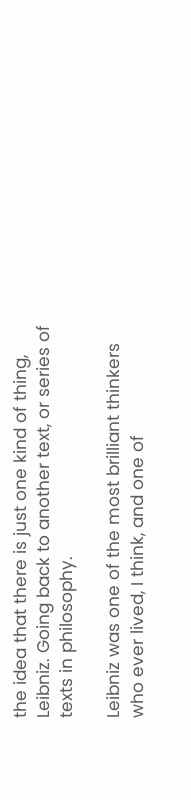the idea that there is just one kind of thing, Leibniz. Going back to another text, or series of texts in philosophy.

Leibniz was one of the most brilliant thinkers who ever lived, I think, and one of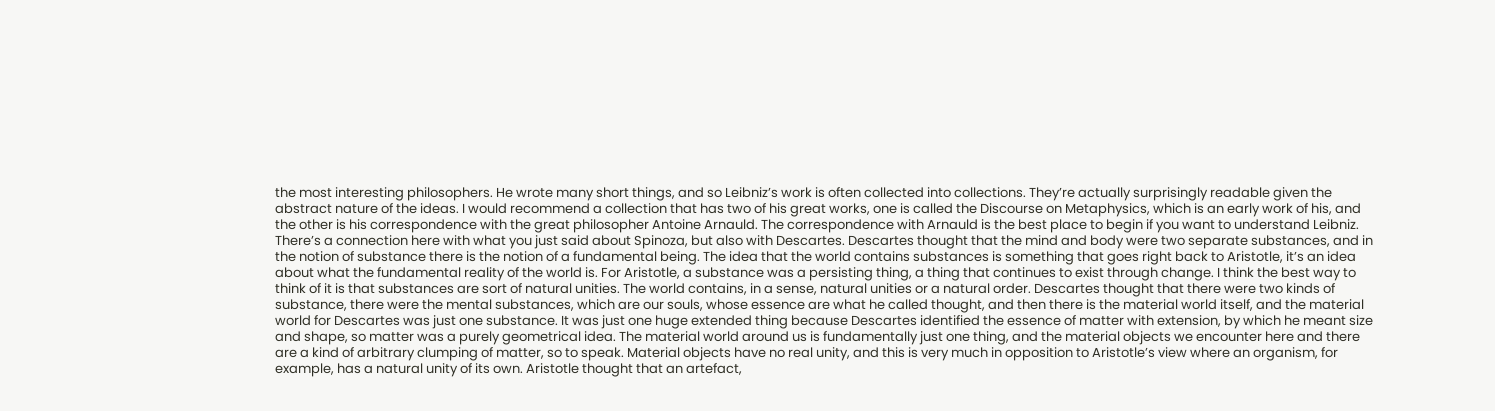the most interesting philosophers. He wrote many short things, and so Leibniz’s work is often collected into collections. They’re actually surprisingly readable given the abstract nature of the ideas. I would recommend a collection that has two of his great works, one is called the Discourse on Metaphysics, which is an early work of his, and the other is his correspondence with the great philosopher Antoine Arnauld. The correspondence with Arnauld is the best place to begin if you want to understand Leibniz. There’s a connection here with what you just said about Spinoza, but also with Descartes. Descartes thought that the mind and body were two separate substances, and in the notion of substance there is the notion of a fundamental being. The idea that the world contains substances is something that goes right back to Aristotle, it’s an idea about what the fundamental reality of the world is. For Aristotle, a substance was a persisting thing, a thing that continues to exist through change. I think the best way to think of it is that substances are sort of natural unities. The world contains, in a sense, natural unities or a natural order. Descartes thought that there were two kinds of substance, there were the mental substances, which are our souls, whose essence are what he called thought, and then there is the material world itself, and the material world for Descartes was just one substance. It was just one huge extended thing because Descartes identified the essence of matter with extension, by which he meant size and shape, so matter was a purely geometrical idea. The material world around us is fundamentally just one thing, and the material objects we encounter here and there are a kind of arbitrary clumping of matter, so to speak. Material objects have no real unity, and this is very much in opposition to Aristotle’s view where an organism, for example, has a natural unity of its own. Aristotle thought that an artefact,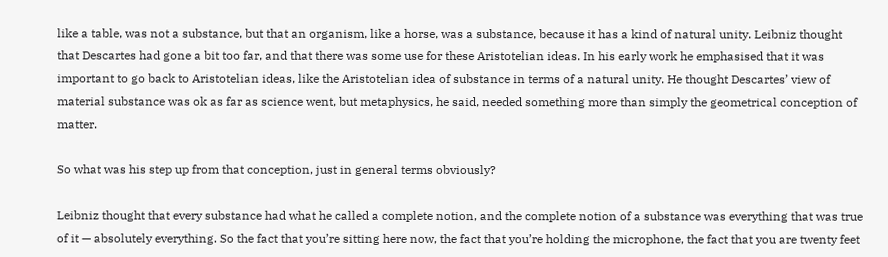like a table, was not a substance, but that an organism, like a horse, was a substance, because it has a kind of natural unity. Leibniz thought that Descartes had gone a bit too far, and that there was some use for these Aristotelian ideas. In his early work he emphasised that it was important to go back to Aristotelian ideas, like the Aristotelian idea of substance in terms of a natural unity. He thought Descartes’ view of material substance was ok as far as science went, but metaphysics, he said, needed something more than simply the geometrical conception of matter.

So what was his step up from that conception, just in general terms obviously?

Leibniz thought that every substance had what he called a complete notion, and the complete notion of a substance was everything that was true of it — absolutely everything. So the fact that you’re sitting here now, the fact that you’re holding the microphone, the fact that you are twenty feet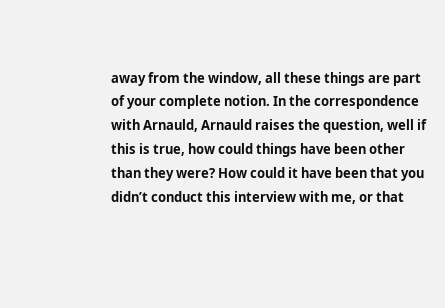away from the window, all these things are part of your complete notion. In the correspondence with Arnauld, Arnauld raises the question, well if this is true, how could things have been other than they were? How could it have been that you didn’t conduct this interview with me, or that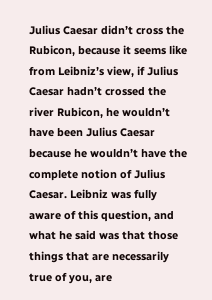Julius Caesar didn’t cross the Rubicon, because it seems like from Leibniz’s view, if Julius Caesar hadn’t crossed the river Rubicon, he wouldn’t have been Julius Caesar because he wouldn’t have the complete notion of Julius Caesar. Leibniz was fully aware of this question, and what he said was that those things that are necessarily true of you, are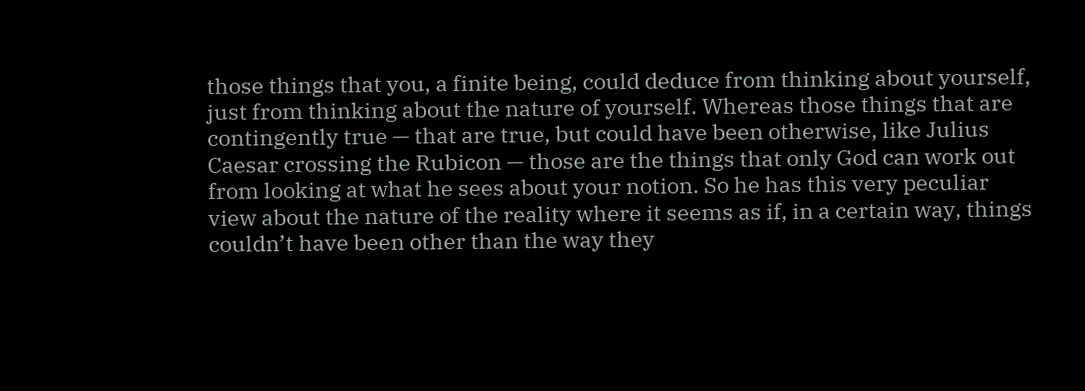those things that you, a finite being, could deduce from thinking about yourself, just from thinking about the nature of yourself. Whereas those things that are contingently true — that are true, but could have been otherwise, like Julius Caesar crossing the Rubicon — those are the things that only God can work out from looking at what he sees about your notion. So he has this very peculiar view about the nature of the reality where it seems as if, in a certain way, things couldn’t have been other than the way they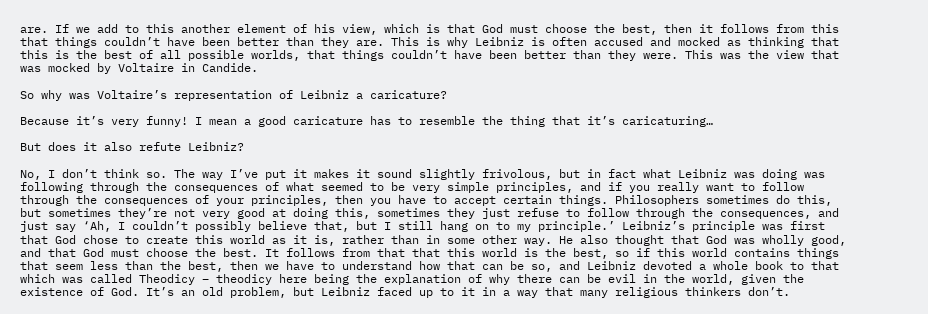are. If we add to this another element of his view, which is that God must choose the best, then it follows from this that things couldn’t have been better than they are. This is why Leibniz is often accused and mocked as thinking that this is the best of all possible worlds, that things couldn’t have been better than they were. This was the view that was mocked by Voltaire in Candide.

So why was Voltaire’s representation of Leibniz a caricature?

Because it’s very funny! I mean a good caricature has to resemble the thing that it’s caricaturing…

But does it also refute Leibniz?

No, I don’t think so. The way I’ve put it makes it sound slightly frivolous, but in fact what Leibniz was doing was following through the consequences of what seemed to be very simple principles, and if you really want to follow through the consequences of your principles, then you have to accept certain things. Philosophers sometimes do this, but sometimes they’re not very good at doing this, sometimes they just refuse to follow through the consequences, and just say ‘Ah, I couldn’t possibly believe that, but I still hang on to my principle.’ Leibniz’s principle was first that God chose to create this world as it is, rather than in some other way. He also thought that God was wholly good, and that God must choose the best. It follows from that that this world is the best, so if this world contains things that seem less than the best, then we have to understand how that can be so, and Leibniz devoted a whole book to that which was called Theodicy – theodicy here being the explanation of why there can be evil in the world, given the existence of God. It’s an old problem, but Leibniz faced up to it in a way that many religious thinkers don’t.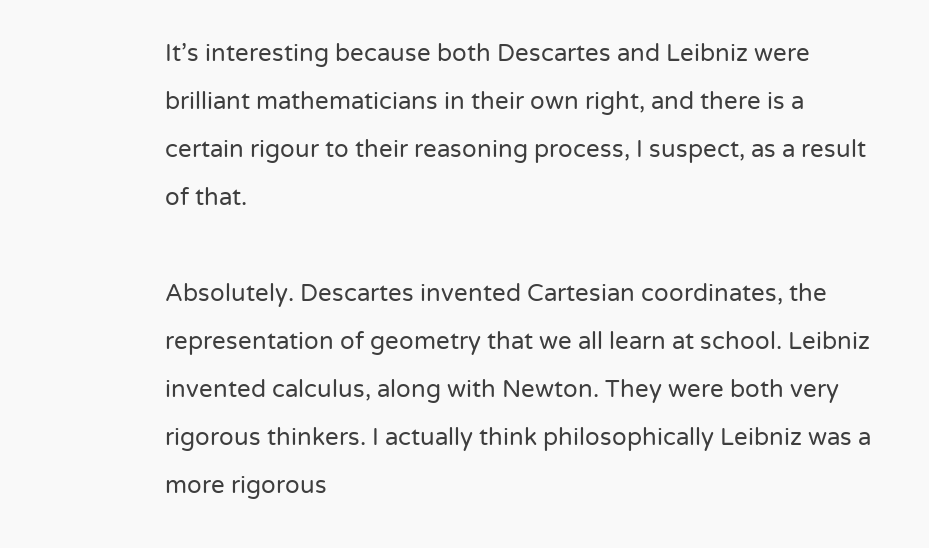It’s interesting because both Descartes and Leibniz were brilliant mathematicians in their own right, and there is a certain rigour to their reasoning process, I suspect, as a result of that.

Absolutely. Descartes invented Cartesian coordinates, the representation of geometry that we all learn at school. Leibniz invented calculus, along with Newton. They were both very rigorous thinkers. I actually think philosophically Leibniz was a more rigorous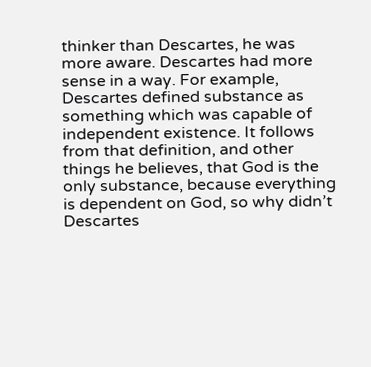thinker than Descartes, he was more aware. Descartes had more sense in a way. For example, Descartes defined substance as something which was capable of independent existence. It follows from that definition, and other things he believes, that God is the only substance, because everything is dependent on God, so why didn’t Descartes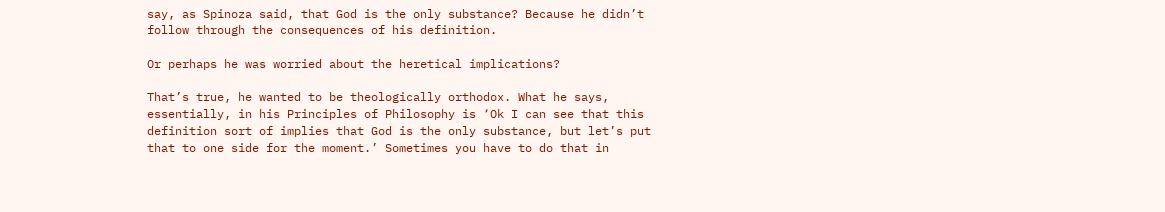say, as Spinoza said, that God is the only substance? Because he didn’t follow through the consequences of his definition.

Or perhaps he was worried about the heretical implications?

That’s true, he wanted to be theologically orthodox. What he says, essentially, in his Principles of Philosophy is ‘Ok I can see that this definition sort of implies that God is the only substance, but let’s put that to one side for the moment.’ Sometimes you have to do that in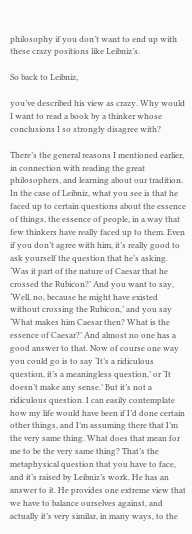philosophy if you don’t want to end up with these crazy positions like Leibniz’s.

So back to Leibniz,

you’ve described his view as crazy. Why would I want to read a book by a thinker whose conclusions I so strongly disagree with?

There’s the general reasons I mentioned earlier, in connection with reading the great philosophers, and learning about our tradition. In the case of Leibniz, what you see is that he faced up to certain questions about the essence of things, the essence of people, in a way that few thinkers have really faced up to them. Even if you don’t agree with him, it’s really good to ask yourself the question that he’s asking. ‘Was it part of the nature of Caesar that he crossed the Rubicon?’ And you want to say, ‘Well, no, because he might have existed without crossing the Rubicon,’ and you say ‘What makes him Caesar then? What is the essence of Caesar?’ And almost no one has a good answer to that. Now of course one way you could go is to say ‘It’s a ridiculous question, it’s a meaningless question,’ or ‘It doesn’t make any sense.’ But it’s not a ridiculous question. I can easily contemplate how my life would have been if I’d done certain other things, and I’m assuming there that I’m the very same thing. What does that mean for me to be the very same thing? That’s the metaphysical question that you have to face, and it’s raised by Leibniz’s work. He has an answer to it. He provides one extreme view that we have to balance ourselves against, and actually it’s very similar, in many ways, to the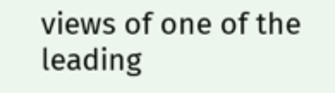views of one of the leading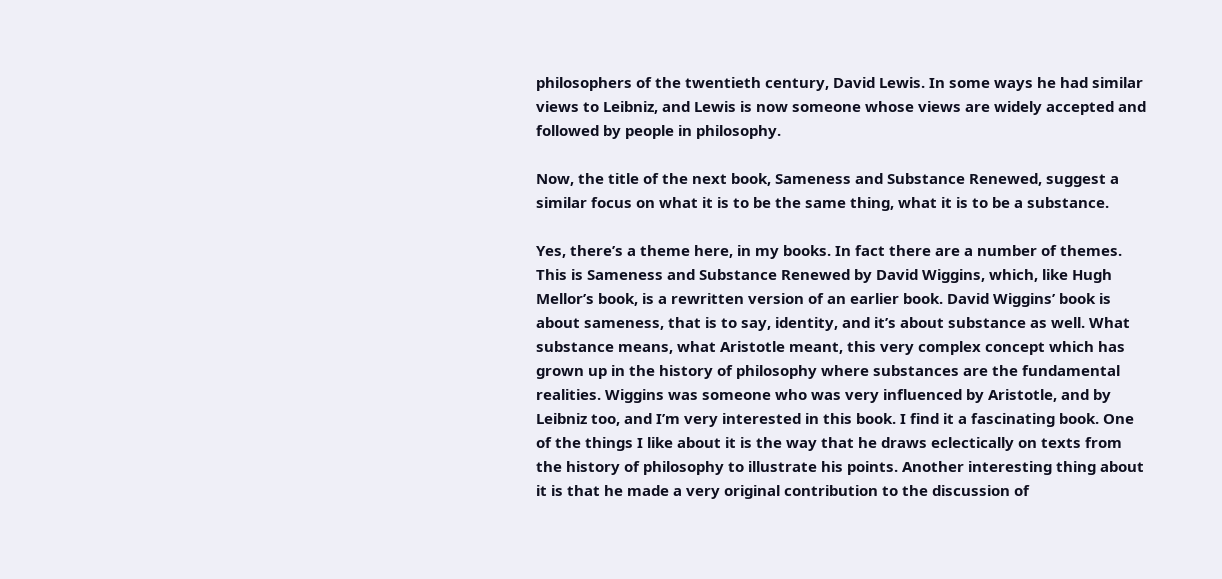philosophers of the twentieth century, David Lewis. In some ways he had similar views to Leibniz, and Lewis is now someone whose views are widely accepted and followed by people in philosophy.

Now, the title of the next book, Sameness and Substance Renewed, suggest a similar focus on what it is to be the same thing, what it is to be a substance.

Yes, there’s a theme here, in my books. In fact there are a number of themes. This is Sameness and Substance Renewed by David Wiggins, which, like Hugh Mellor’s book, is a rewritten version of an earlier book. David Wiggins’ book is about sameness, that is to say, identity, and it’s about substance as well. What substance means, what Aristotle meant, this very complex concept which has grown up in the history of philosophy where substances are the fundamental realities. Wiggins was someone who was very influenced by Aristotle, and by Leibniz too, and I’m very interested in this book. I find it a fascinating book. One of the things I like about it is the way that he draws eclectically on texts from the history of philosophy to illustrate his points. Another interesting thing about it is that he made a very original contribution to the discussion of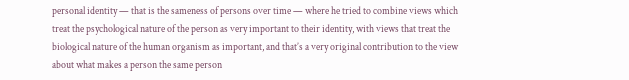personal identity — that is the sameness of persons over time — where he tried to combine views which treat the psychological nature of the person as very important to their identity, with views that treat the biological nature of the human organism as important, and that’s a very original contribution to the view about what makes a person the same person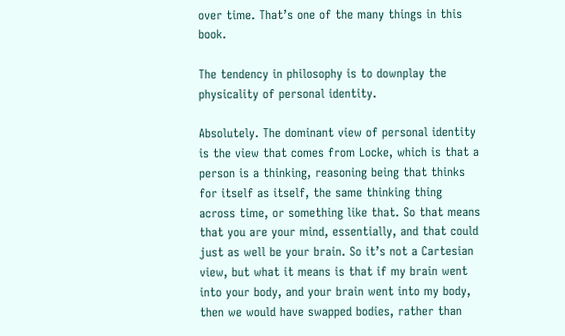over time. That’s one of the many things in this book.

The tendency in philosophy is to downplay the physicality of personal identity.

Absolutely. The dominant view of personal identity is the view that comes from Locke, which is that a person is a thinking, reasoning being that thinks for itself as itself, the same thinking thing across time, or something like that. So that means that you are your mind, essentially, and that could just as well be your brain. So it’s not a Cartesian view, but what it means is that if my brain went into your body, and your brain went into my body, then we would have swapped bodies, rather than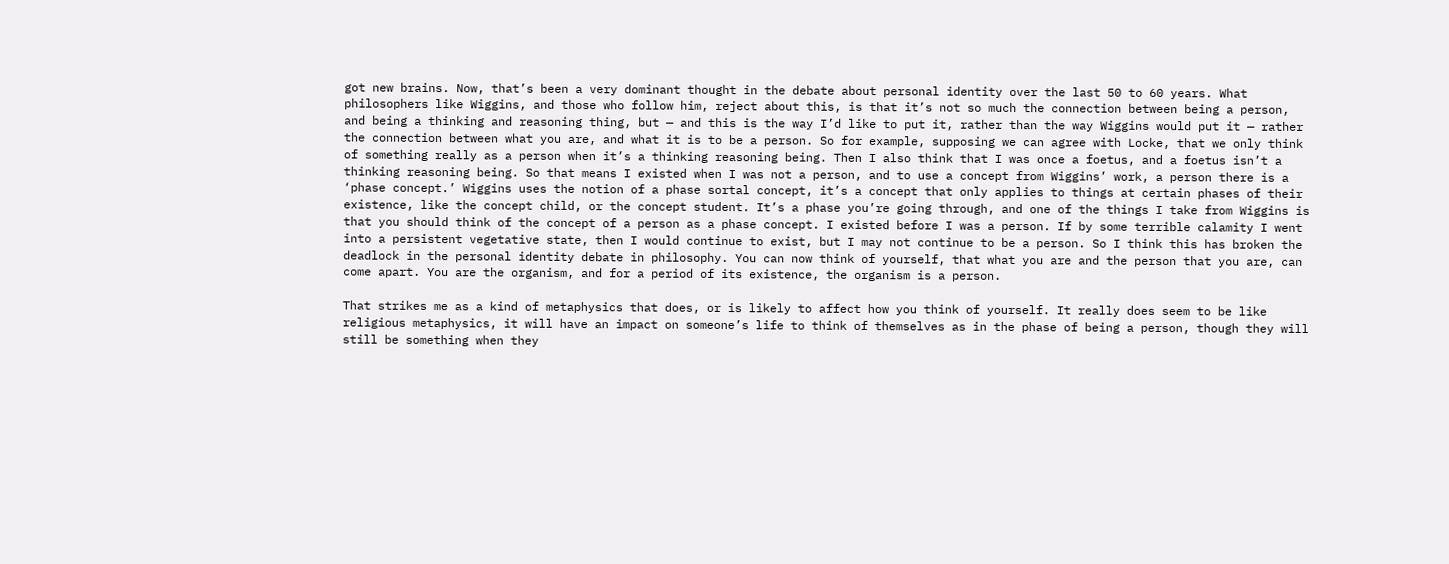got new brains. Now, that’s been a very dominant thought in the debate about personal identity over the last 50 to 60 years. What philosophers like Wiggins, and those who follow him, reject about this, is that it’s not so much the connection between being a person, and being a thinking and reasoning thing, but — and this is the way I’d like to put it, rather than the way Wiggins would put it — rather the connection between what you are, and what it is to be a person. So for example, supposing we can agree with Locke, that we only think of something really as a person when it’s a thinking reasoning being. Then I also think that I was once a foetus, and a foetus isn’t a thinking reasoning being. So that means I existed when I was not a person, and to use a concept from Wiggins’ work, a person there is a ‘phase concept.’ Wiggins uses the notion of a phase sortal concept, it’s a concept that only applies to things at certain phases of their existence, like the concept child, or the concept student. It’s a phase you’re going through, and one of the things I take from Wiggins is that you should think of the concept of a person as a phase concept. I existed before I was a person. If by some terrible calamity I went into a persistent vegetative state, then I would continue to exist, but I may not continue to be a person. So I think this has broken the deadlock in the personal identity debate in philosophy. You can now think of yourself, that what you are and the person that you are, can come apart. You are the organism, and for a period of its existence, the organism is a person.

That strikes me as a kind of metaphysics that does, or is likely to affect how you think of yourself. It really does seem to be like religious metaphysics, it will have an impact on someone’s life to think of themselves as in the phase of being a person, though they will still be something when they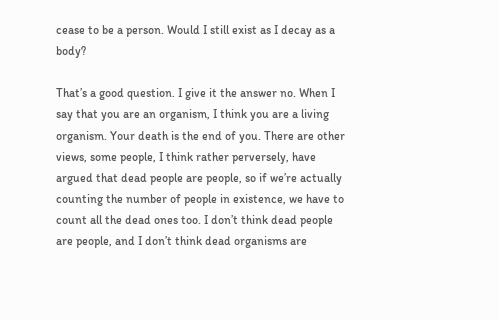cease to be a person. Would I still exist as I decay as a body?

That’s a good question. I give it the answer no. When I say that you are an organism, I think you are a living organism. Your death is the end of you. There are other views, some people, I think rather perversely, have argued that dead people are people, so if we’re actually counting the number of people in existence, we have to count all the dead ones too. I don’t think dead people are people, and I don’t think dead organisms are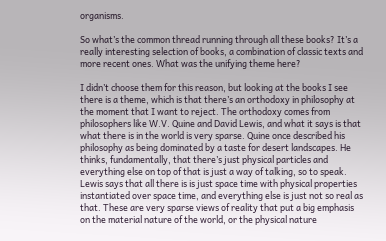organisms.

So what’s the common thread running through all these books? It’s a really interesting selection of books, a combination of classic texts and more recent ones. What was the unifying theme here?

I didn’t choose them for this reason, but looking at the books I see there is a theme, which is that there’s an orthodoxy in philosophy at the moment that I want to reject. The orthodoxy comes from philosophers like W.V. Quine and David Lewis, and what it says is that what there is in the world is very sparse. Quine once described his philosophy as being dominated by a taste for desert landscapes. He thinks, fundamentally, that there’s just physical particles and everything else on top of that is just a way of talking, so to speak. Lewis says that all there is is just space time with physical properties instantiated over space time, and everything else is just not so real as that. These are very sparse views of reality that put a big emphasis on the material nature of the world, or the physical nature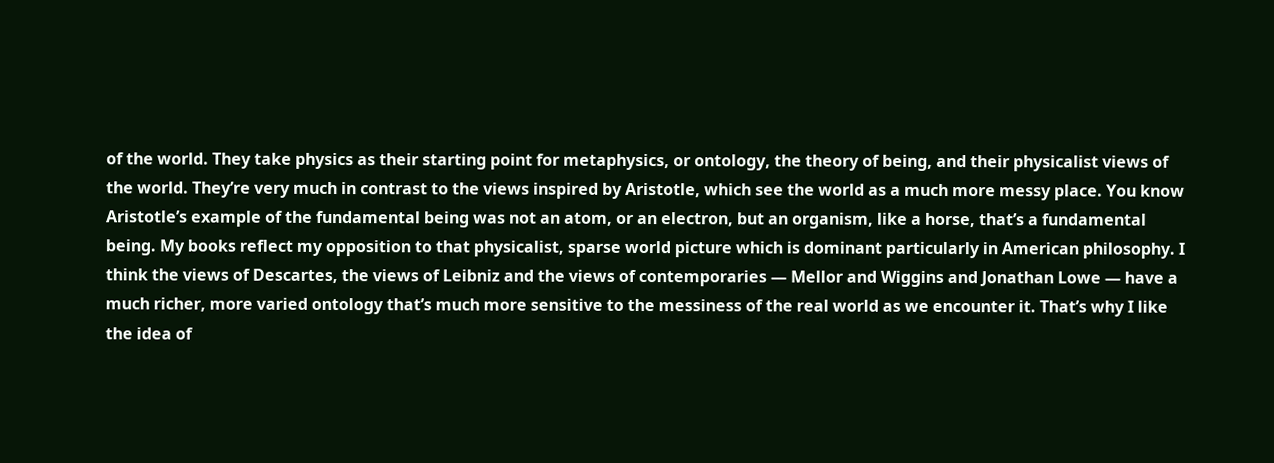of the world. They take physics as their starting point for metaphysics, or ontology, the theory of being, and their physicalist views of the world. They’re very much in contrast to the views inspired by Aristotle, which see the world as a much more messy place. You know Aristotle’s example of the fundamental being was not an atom, or an electron, but an organism, like a horse, that’s a fundamental being. My books reflect my opposition to that physicalist, sparse world picture which is dominant particularly in American philosophy. I think the views of Descartes, the views of Leibniz and the views of contemporaries — Mellor and Wiggins and Jonathan Lowe — have a much richer, more varied ontology that’s much more sensitive to the messiness of the real world as we encounter it. That’s why I like the idea of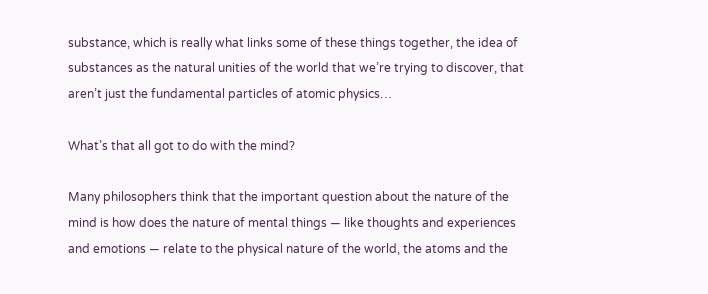substance, which is really what links some of these things together, the idea of substances as the natural unities of the world that we’re trying to discover, that aren’t just the fundamental particles of atomic physics…

What’s that all got to do with the mind?

Many philosophers think that the important question about the nature of the mind is how does the nature of mental things — like thoughts and experiences and emotions — relate to the physical nature of the world, the atoms and the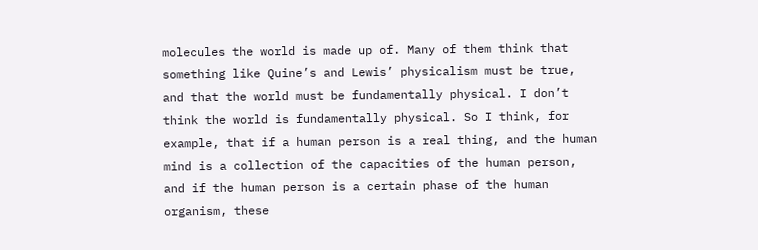molecules the world is made up of. Many of them think that something like Quine’s and Lewis’ physicalism must be true, and that the world must be fundamentally physical. I don’t think the world is fundamentally physical. So I think, for example, that if a human person is a real thing, and the human mind is a collection of the capacities of the human person, and if the human person is a certain phase of the human organism, these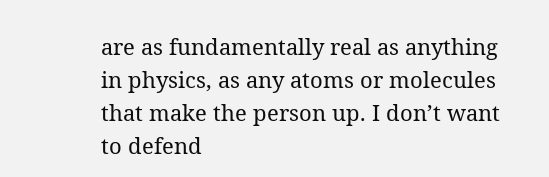are as fundamentally real as anything in physics, as any atoms or molecules that make the person up. I don’t want to defend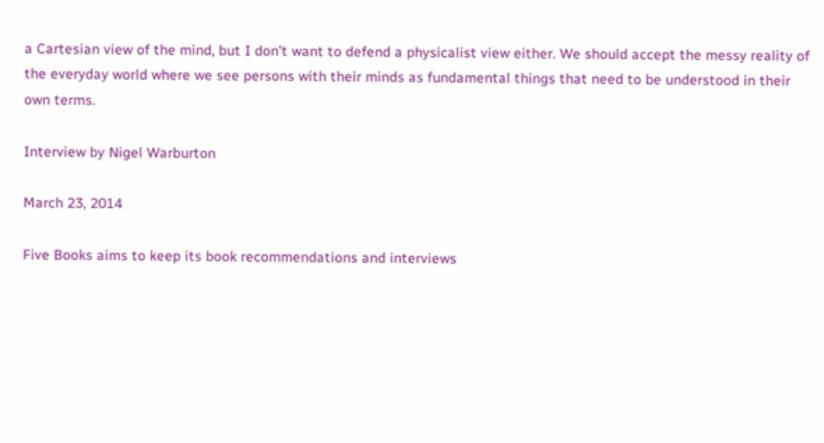a Cartesian view of the mind, but I don’t want to defend a physicalist view either. We should accept the messy reality of the everyday world where we see persons with their minds as fundamental things that need to be understood in their own terms.

Interview by Nigel Warburton

March 23, 2014

Five Books aims to keep its book recommendations and interviews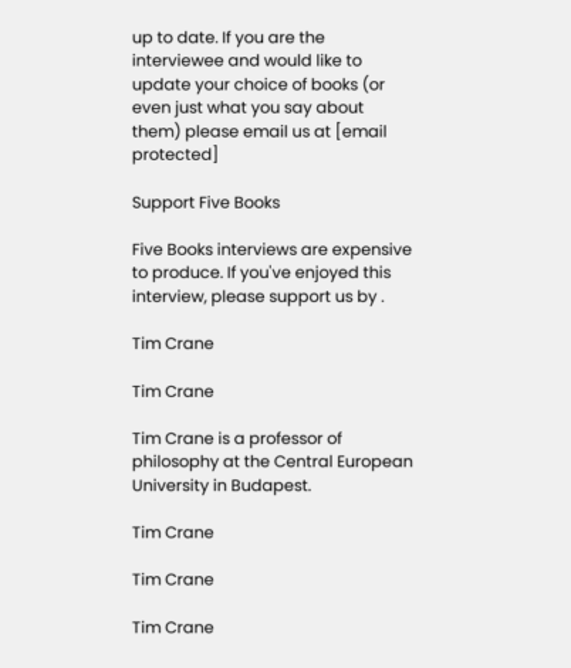up to date. If you are the interviewee and would like to update your choice of books (or even just what you say about them) please email us at [email protected]

Support Five Books

Five Books interviews are expensive to produce. If you've enjoyed this interview, please support us by .

Tim Crane

Tim Crane

Tim Crane is a professor of philosophy at the Central European University in Budapest.

Tim Crane

Tim Crane

Tim Crane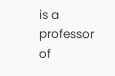is a professor of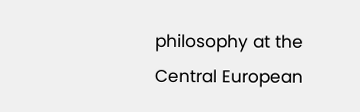philosophy at the Central European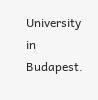University in Budapest.